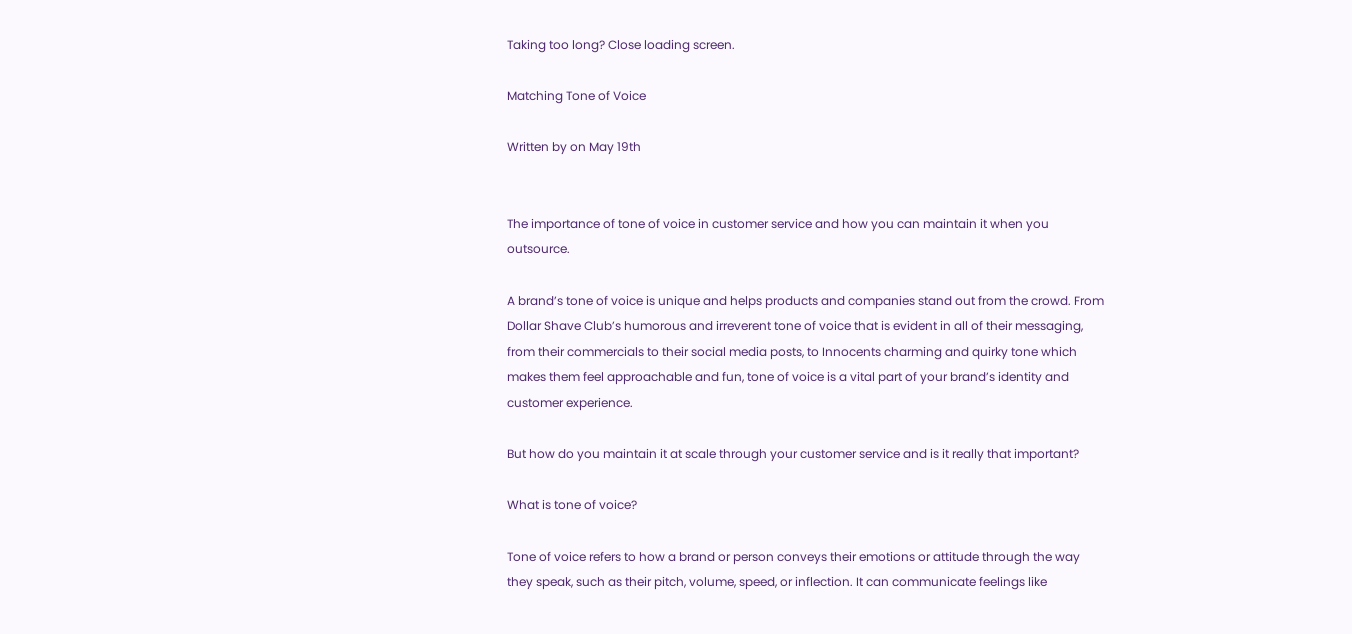Taking too long? Close loading screen.

Matching Tone of Voice

Written by on May 19th


The importance of tone of voice in customer service and how you can maintain it when you outsource.

A brand’s tone of voice is unique and helps products and companies stand out from the crowd. From Dollar Shave Club’s humorous and irreverent tone of voice that is evident in all of their messaging, from their commercials to their social media posts, to Innocents charming and quirky tone which makes them feel approachable and fun, tone of voice is a vital part of your brand’s identity and customer experience.

But how do you maintain it at scale through your customer service and is it really that important?

What is tone of voice?

Tone of voice refers to how a brand or person conveys their emotions or attitude through the way they speak, such as their pitch, volume, speed, or inflection. It can communicate feelings like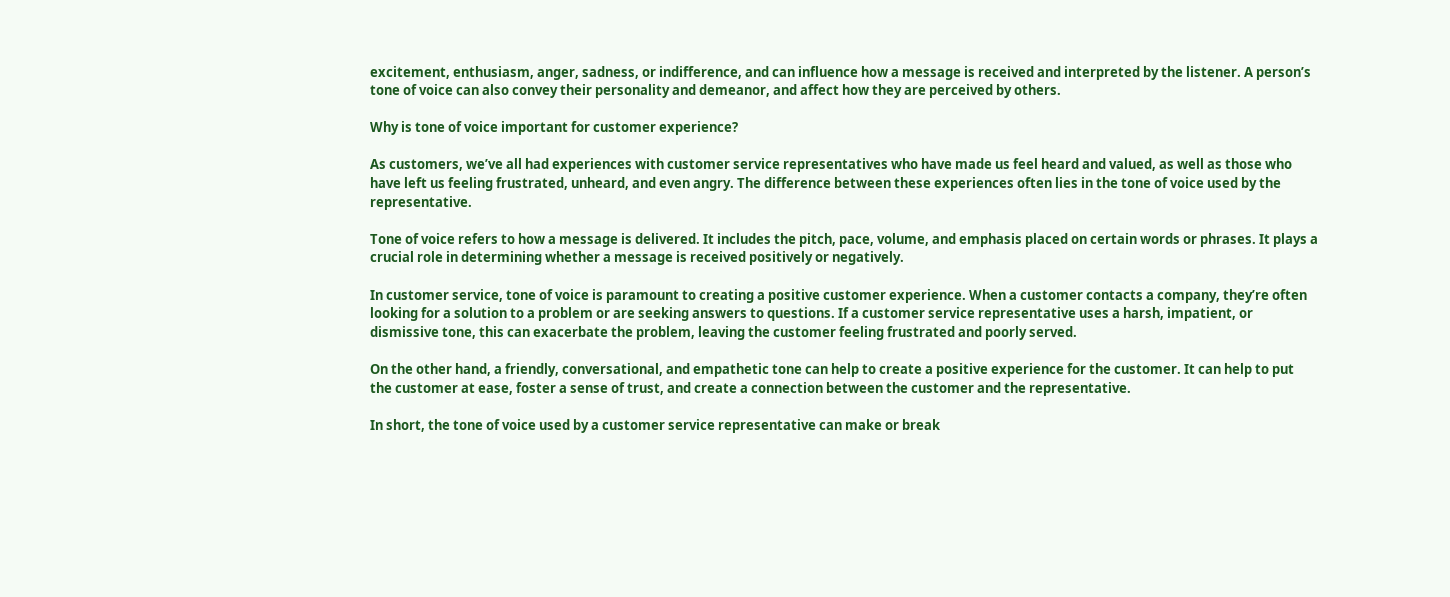excitement, enthusiasm, anger, sadness, or indifference, and can influence how a message is received and interpreted by the listener. A person’s tone of voice can also convey their personality and demeanor, and affect how they are perceived by others.

Why is tone of voice important for customer experience?

As customers, we’ve all had experiences with customer service representatives who have made us feel heard and valued, as well as those who have left us feeling frustrated, unheard, and even angry. The difference between these experiences often lies in the tone of voice used by the representative.

Tone of voice refers to how a message is delivered. It includes the pitch, pace, volume, and emphasis placed on certain words or phrases. It plays a crucial role in determining whether a message is received positively or negatively.

In customer service, tone of voice is paramount to creating a positive customer experience. When a customer contacts a company, they’re often looking for a solution to a problem or are seeking answers to questions. If a customer service representative uses a harsh, impatient, or dismissive tone, this can exacerbate the problem, leaving the customer feeling frustrated and poorly served.

On the other hand, a friendly, conversational, and empathetic tone can help to create a positive experience for the customer. It can help to put the customer at ease, foster a sense of trust, and create a connection between the customer and the representative.

In short, the tone of voice used by a customer service representative can make or break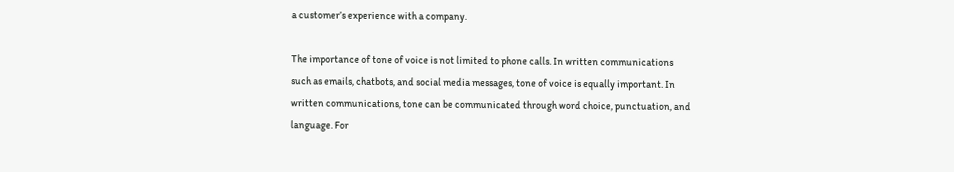a customer’s experience with a company.

The importance of tone of voice is not limited to phone calls. In written communications such as emails, chatbots, and social media messages, tone of voice is equally important. In written communications, tone can be communicated through word choice, punctuation, and language. For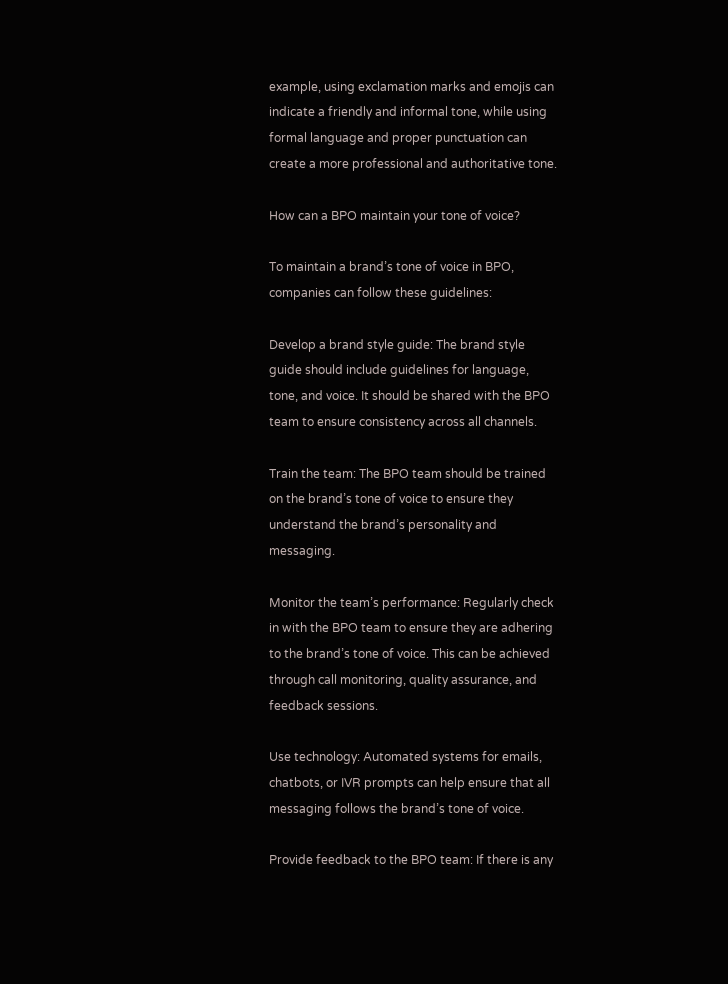example, using exclamation marks and emojis can indicate a friendly and informal tone, while using formal language and proper punctuation can create a more professional and authoritative tone.

How can a BPO maintain your tone of voice?

To maintain a brand’s tone of voice in BPO, companies can follow these guidelines:

Develop a brand style guide: The brand style guide should include guidelines for language, tone, and voice. It should be shared with the BPO team to ensure consistency across all channels.

Train the team: The BPO team should be trained on the brand’s tone of voice to ensure they understand the brand’s personality and messaging.

Monitor the team’s performance: Regularly check in with the BPO team to ensure they are adhering to the brand’s tone of voice. This can be achieved through call monitoring, quality assurance, and feedback sessions.

Use technology: Automated systems for emails, chatbots, or IVR prompts can help ensure that all messaging follows the brand’s tone of voice.

Provide feedback to the BPO team: If there is any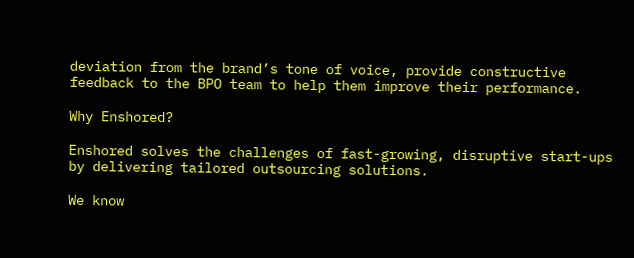deviation from the brand’s tone of voice, provide constructive feedback to the BPO team to help them improve their performance.

Why Enshored?

Enshored solves the challenges of fast-growing, disruptive start-ups by delivering tailored outsourcing solutions.

We know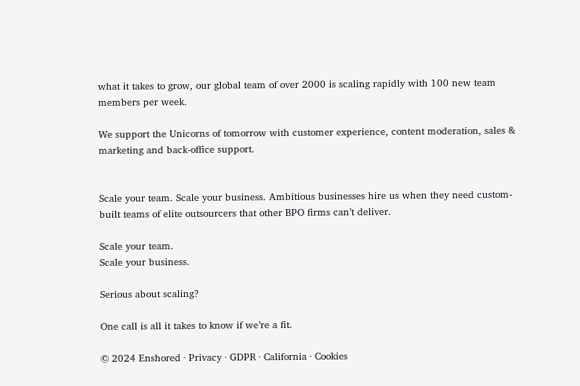what it takes to grow, our global team of over 2000 is scaling rapidly with 100 new team members per week.

We support the Unicorns of tomorrow with customer experience, content moderation, sales & marketing and back-office support.


Scale your team. Scale your business. Ambitious businesses hire us when they need custom-built teams of elite outsourcers that other BPO firms can’t deliver.

Scale your team.
Scale your business.

Serious about scaling?

One call is all it takes to know if we’re a fit.

© 2024 Enshored · Privacy · GDPR · California · Cookies